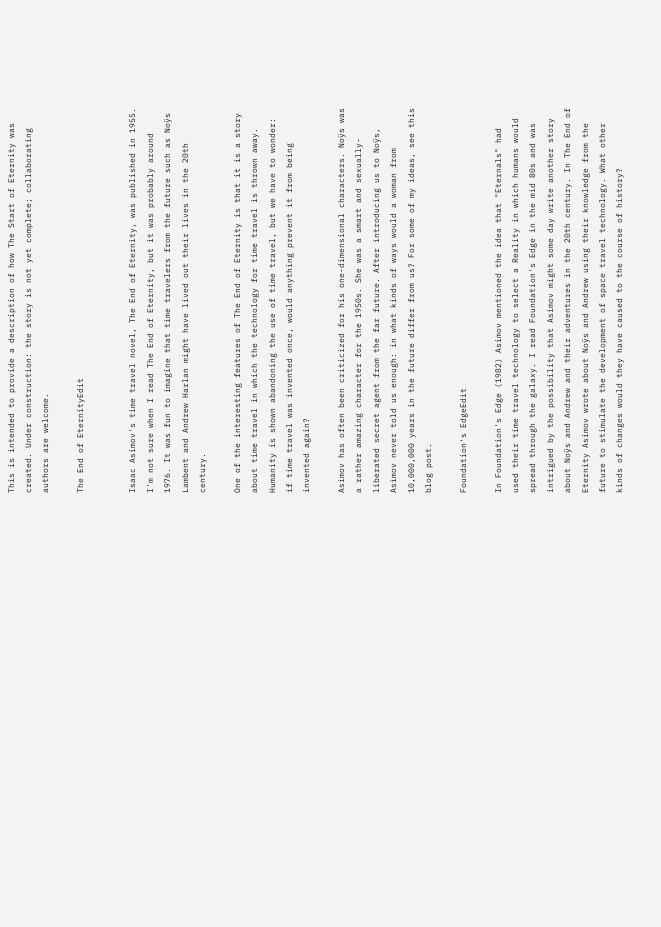This is intended to provide a description of how The Start of Eternity was created. Under construction: the story is not yet complete; collaborating authors are welcome.

The End of EternityEdit


Isaac Asimov's time travel novel, The End of Eternity, was published in 1955. I'm not sure when I read The End of Eternity, but it was probably around 1976. It was fun to imagine that time travelers from the future such as Noÿs Lambent and Andrew Harlan might have lived out their lives in the 20th century.

One of the interesting features of The End of Eternity is that it is a story about time travel in which the technology for time travel is thrown away. Humanity is shown abandoning the use of time travel, but we have to wonder: if time travel was invented once, would anything prevent it from being invented again?

Asimov has often been criticized for his one-dimensional characters. Noÿs was a rather amazing character for the 1950s. She was a smart and sexually-liberated secret agent from the far future. After introducing us to Noÿs, Asimov never told us enough: in what kinds of ways would a woman from 10,000,000 years in the future differ from us? For some of my ideas, see this blog post.

Foundation's EdgeEdit

In Foundation's Edge (1982) Asimov mentioned the idea that "Eternals" had used their time travel technology to select a Reality in which humans would spread through the galaxy. I read Foundation's Edge in the mid 80s and was intrigued by the possibility that Asimov might some day write another story about Noÿs and Andrew and their adventures in the 20th century. In The End of Eternity Asimov wrote about Noÿs and Andrew using their knowledge from the future to stimulate the development of space travel technology. What other kinds of changes would they have caused to the course of history?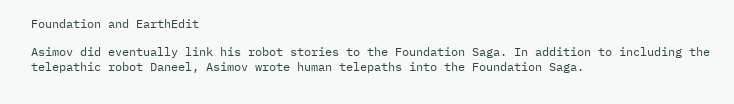Foundation and EarthEdit

Asimov did eventually link his robot stories to the Foundation Saga. In addition to including the telepathic robot Daneel, Asimov wrote human telepaths into the Foundation Saga.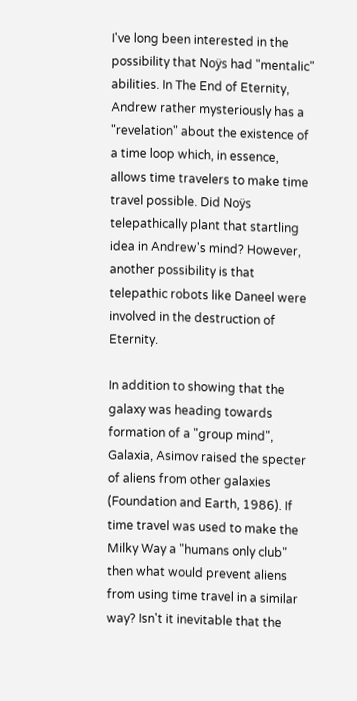I've long been interested in the possibility that Noÿs had "mentalic" abilities. In The End of Eternity, Andrew rather mysteriously has a "revelation" about the existence of a time loop which, in essence, allows time travelers to make time travel possible. Did Noÿs telepathically plant that startling idea in Andrew's mind? However, another possibility is that telepathic robots like Daneel were involved in the destruction of Eternity.

In addition to showing that the galaxy was heading towards formation of a "group mind", Galaxia, Asimov raised the specter of aliens from other galaxies (Foundation and Earth, 1986). If time travel was used to make the Milky Way a "humans only club" then what would prevent aliens from using time travel in a similar way? Isn't it inevitable that the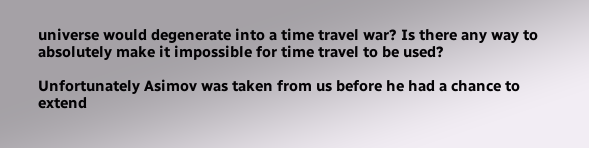universe would degenerate into a time travel war? Is there any way to absolutely make it impossible for time travel to be used?

Unfortunately Asimov was taken from us before he had a chance to extend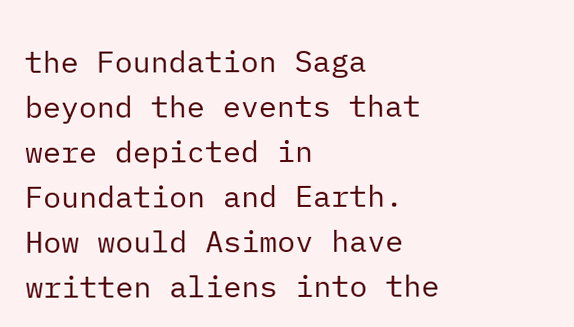the Foundation Saga beyond the events that were depicted in Foundation and Earth. How would Asimov have written aliens into the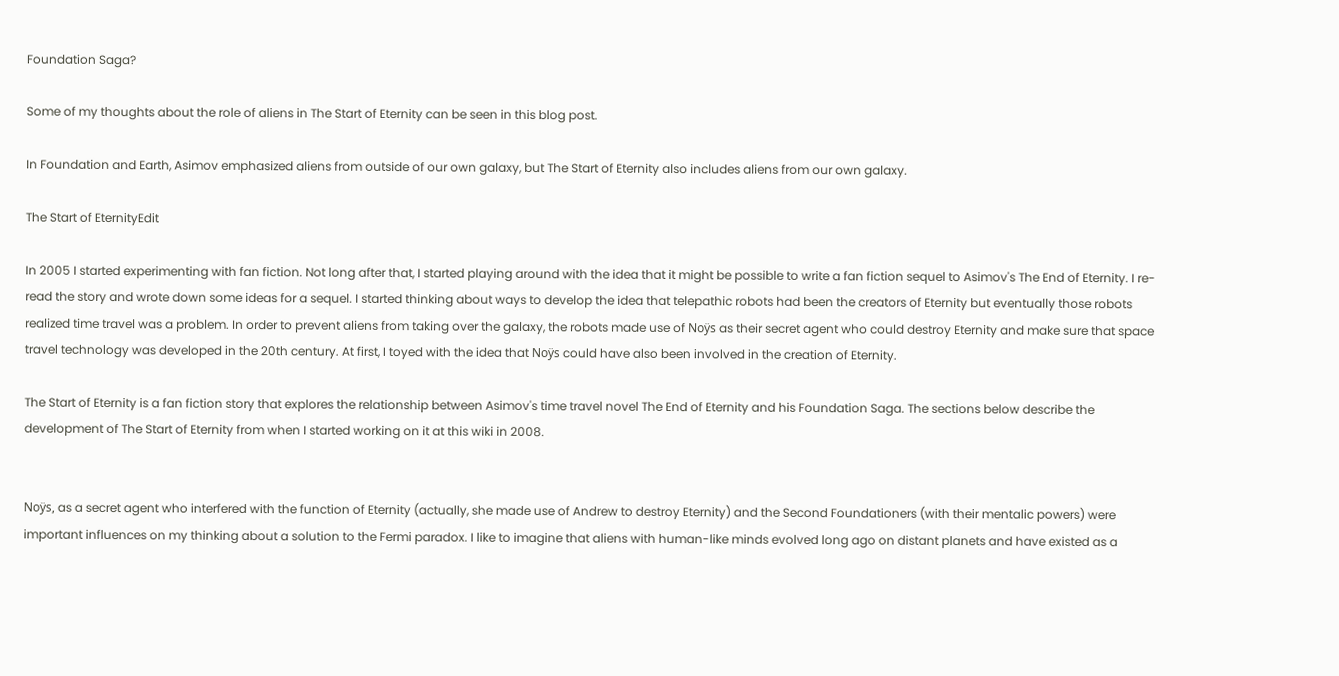Foundation Saga?

Some of my thoughts about the role of aliens in The Start of Eternity can be seen in this blog post.

In Foundation and Earth, Asimov emphasized aliens from outside of our own galaxy, but The Start of Eternity also includes aliens from our own galaxy.

The Start of EternityEdit

In 2005 I started experimenting with fan fiction. Not long after that, I started playing around with the idea that it might be possible to write a fan fiction sequel to Asimov's The End of Eternity. I re-read the story and wrote down some ideas for a sequel. I started thinking about ways to develop the idea that telepathic robots had been the creators of Eternity but eventually those robots realized time travel was a problem. In order to prevent aliens from taking over the galaxy, the robots made use of Noÿs as their secret agent who could destroy Eternity and make sure that space travel technology was developed in the 20th century. At first, I toyed with the idea that Noÿs could have also been involved in the creation of Eternity.

The Start of Eternity is a fan fiction story that explores the relationship between Asimov's time travel novel The End of Eternity and his Foundation Saga. The sections below describe the development of The Start of Eternity from when I started working on it at this wiki in 2008.


Noÿs, as a secret agent who interfered with the function of Eternity (actually, she made use of Andrew to destroy Eternity) and the Second Foundationers (with their mentalic powers) were important influences on my thinking about a solution to the Fermi paradox. I like to imagine that aliens with human-like minds evolved long ago on distant planets and have existed as a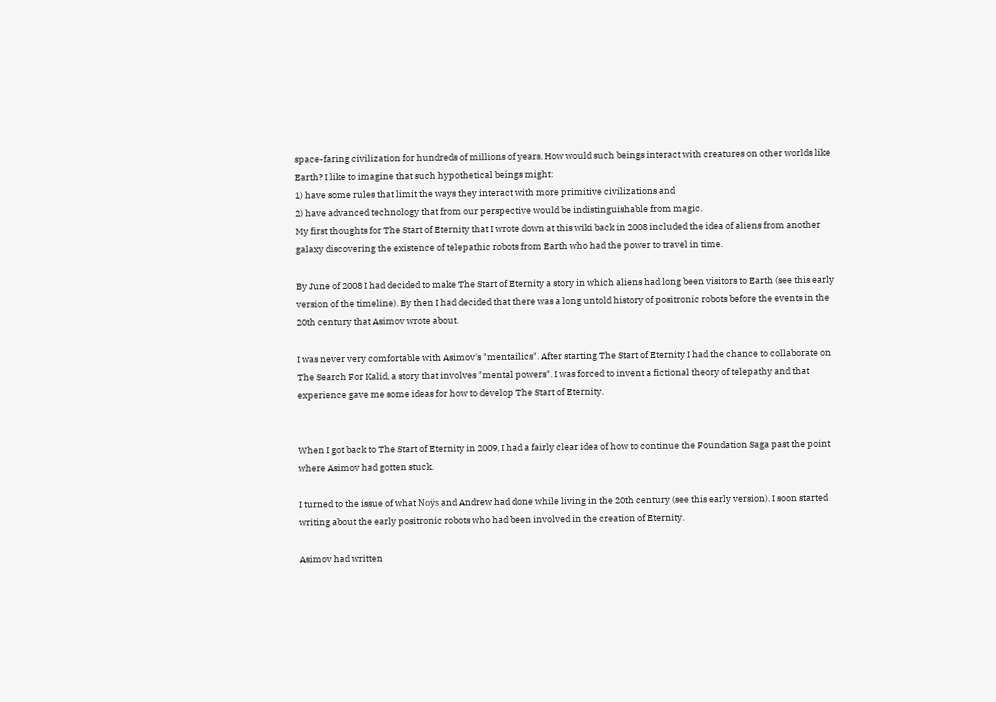space-faring civilization for hundreds of millions of years. How would such beings interact with creatures on other worlds like Earth? I like to imagine that such hypothetical beings might:
1) have some rules that limit the ways they interact with more primitive civilizations and
2) have advanced technology that from our perspective would be indistinguishable from magic.
My first thoughts for The Start of Eternity that I wrote down at this wiki back in 2008 included the idea of aliens from another galaxy discovering the existence of telepathic robots from Earth who had the power to travel in time.

By June of 2008 I had decided to make The Start of Eternity a story in which aliens had long been visitors to Earth (see this early version of the timeline). By then I had decided that there was a long untold history of positronic robots before the events in the 20th century that Asimov wrote about.

I was never very comfortable with Asimov's "mentailics". After starting The Start of Eternity I had the chance to collaborate on The Search For Kalid, a story that involves "mental powers". I was forced to invent a fictional theory of telepathy and that experience gave me some ideas for how to develop The Start of Eternity.


When I got back to The Start of Eternity in 2009, I had a fairly clear idea of how to continue the Foundation Saga past the point where Asimov had gotten stuck.

I turned to the issue of what Noÿs and Andrew had done while living in the 20th century (see this early version). I soon started writing about the early positronic robots who had been involved in the creation of Eternity.

Asimov had written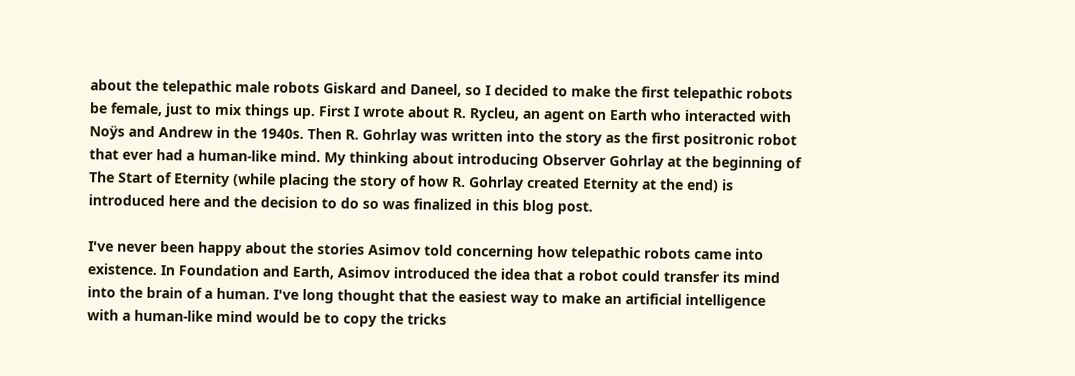about the telepathic male robots Giskard and Daneel, so I decided to make the first telepathic robots be female, just to mix things up. First I wrote about R. Rycleu, an agent on Earth who interacted with Noÿs and Andrew in the 1940s. Then R. Gohrlay was written into the story as the first positronic robot that ever had a human-like mind. My thinking about introducing Observer Gohrlay at the beginning of The Start of Eternity (while placing the story of how R. Gohrlay created Eternity at the end) is introduced here and the decision to do so was finalized in this blog post.

I've never been happy about the stories Asimov told concerning how telepathic robots came into existence. In Foundation and Earth, Asimov introduced the idea that a robot could transfer its mind into the brain of a human. I've long thought that the easiest way to make an artificial intelligence with a human-like mind would be to copy the tricks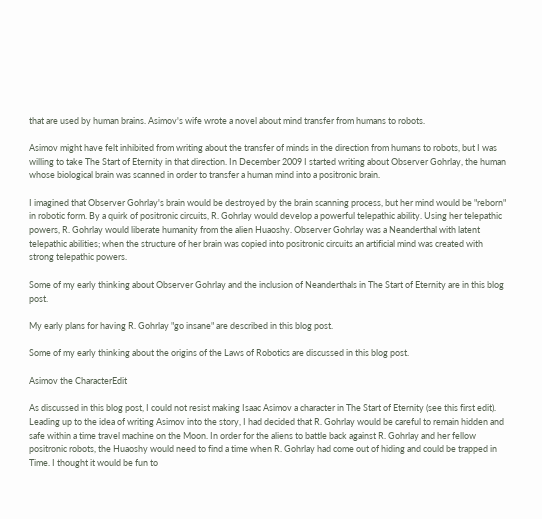that are used by human brains. Asimov's wife wrote a novel about mind transfer from humans to robots.

Asimov might have felt inhibited from writing about the transfer of minds in the direction from humans to robots, but I was willing to take The Start of Eternity in that direction. In December 2009 I started writing about Observer Gohrlay, the human whose biological brain was scanned in order to transfer a human mind into a positronic brain.

I imagined that Observer Gohrlay's brain would be destroyed by the brain scanning process, but her mind would be "reborn" in robotic form. By a quirk of positronic circuits, R. Gohrlay would develop a powerful telepathic ability. Using her telepathic powers, R. Gohrlay would liberate humanity from the alien Huaoshy. Observer Gohrlay was a Neanderthal with latent telepathic abilities; when the structure of her brain was copied into positronic circuits an artificial mind was created with strong telepathic powers.

Some of my early thinking about Observer Gohrlay and the inclusion of Neanderthals in The Start of Eternity are in this blog post.

My early plans for having R. Gohrlay "go insane" are described in this blog post.

Some of my early thinking about the origins of the Laws of Robotics are discussed in this blog post.

Asimov the CharacterEdit

As discussed in this blog post, I could not resist making Isaac Asimov a character in The Start of Eternity (see this first edit). Leading up to the idea of writing Asimov into the story, I had decided that R. Gohrlay would be careful to remain hidden and safe within a time travel machine on the Moon. In order for the aliens to battle back against R. Gohrlay and her fellow positronic robots, the Huaoshy would need to find a time when R. Gohrlay had come out of hiding and could be trapped in Time. I thought it would be fun to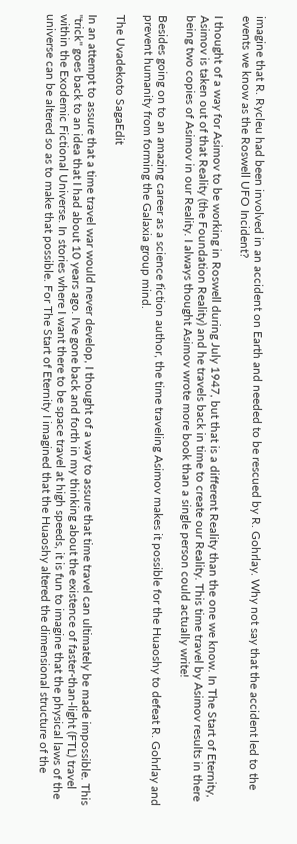imagine that R. Rycleu had been involved in an accident on Earth and needed to be rescued by R. Gohrlay. Why not say that the accident led to the events we know as the Roswell UFO Incident?

I thought of a way for Asimov to be working in Roswell during July 1947, but that is a different Reality than the one we know. In The Start of Eternity, Asimov is taken out of that Reality (the Foundation Reality) and he travels back in time to create our Reality. This time travel by Asimov results in there being two copies of Asimov in our Reality. I always thought Asimov wrote more book than a single person could actually write!

Besides going on to an amazing career as a science fiction author, the time traveling Asimov makes it possible for the Huaoshy to defeat R. Gohrlay and prevent humanity from forming the Galaxia group mind.

The Uvadekoto SagaEdit

In an attempt to assure that a time travel war would never develop, I thought of a way to assure that time travel can ultimately be made impossible. This "trick" goes back to an idea that I had about 10 years ago. I've gone back and forth in my thinking about the existence of faster-than-light (FTL) travel within the Exodemic Fictional Universe. In stories where I want there to be space travel at high speeds, it is fun to imagine that the physical laws of the universe can be altered so as to make that possible. For The Start of Eternity I imagined that the Huaoshy altered the dimensional structure of the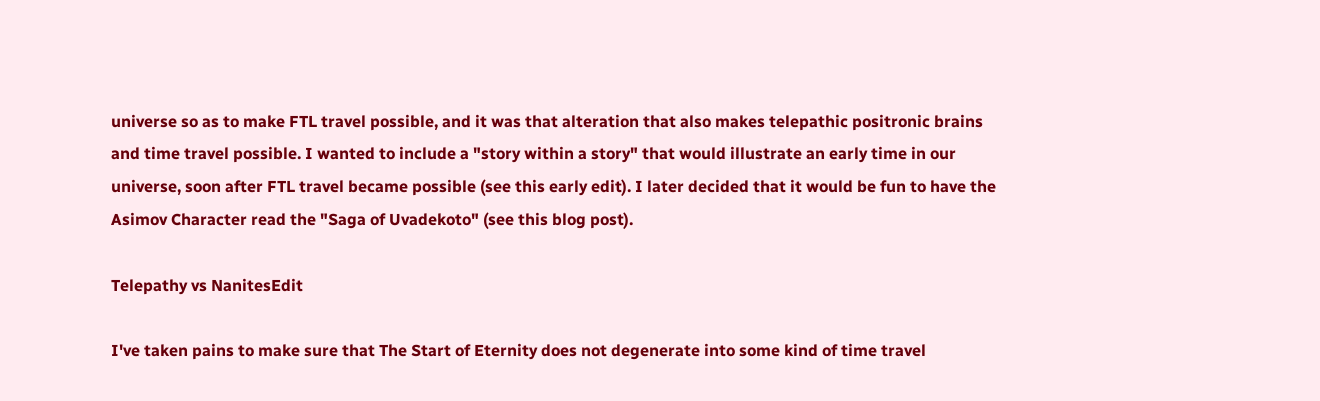universe so as to make FTL travel possible, and it was that alteration that also makes telepathic positronic brains and time travel possible. I wanted to include a "story within a story" that would illustrate an early time in our universe, soon after FTL travel became possible (see this early edit). I later decided that it would be fun to have the Asimov Character read the "Saga of Uvadekoto" (see this blog post).

Telepathy vs NanitesEdit

I've taken pains to make sure that The Start of Eternity does not degenerate into some kind of time travel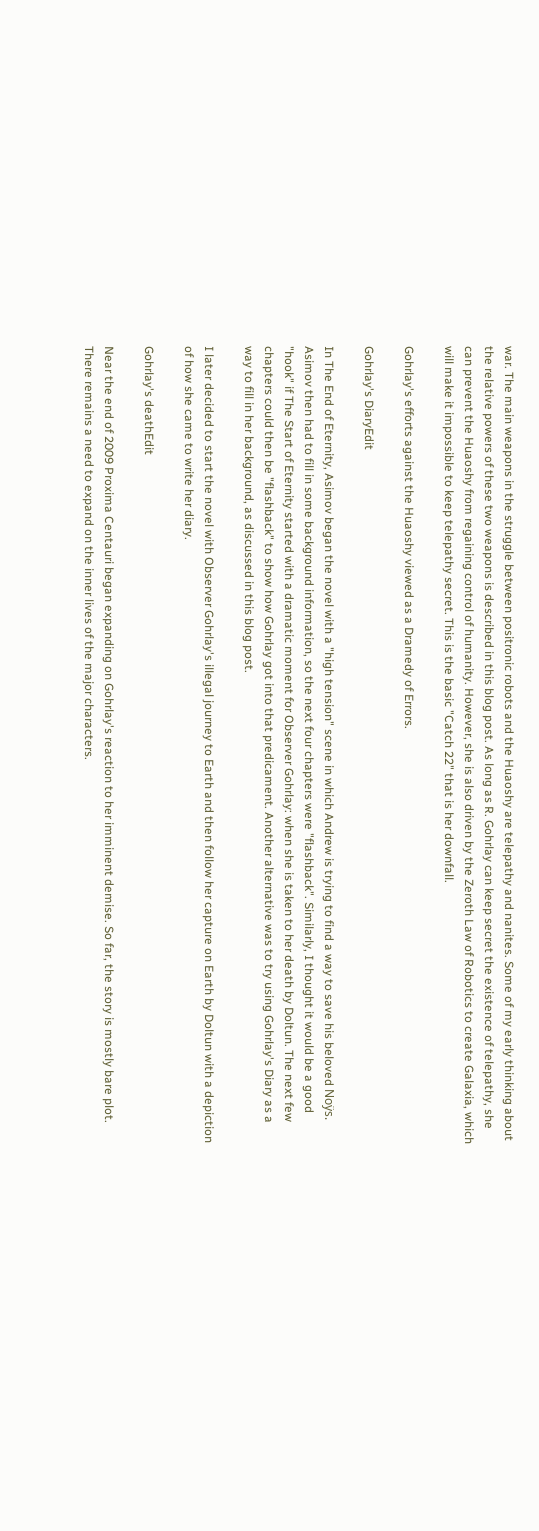war. The main weapons in the struggle between positronic robots and the Huaoshy are telepathy and nanites. Some of my early thinking about the relative powers of these two weapons is described in this blog post. As long as R. Gohrlay can keep secret the existence of telepathy, she can prevent the Huaoshy from regaining control of humanity. However, she is also driven by the Zeroth Law of Robotics to create Galaxia, which will make it impossible to keep telepathy secret. This is the basic "Catch 22" that is her downfall.

Gohrlay's efforts against the Huaoshy viewed as a Dramedy of Errors.

Gohrlay's DiaryEdit

In The End of Eternity, Asimov began the novel with a "high tension" scene in which Andrew is trying to find a way to save his beloved Noÿs. Asimov then had to fill in some background information, so the next four chapters were "flashback". Similarly, I thought it would be a good "hook" if The Start of Eternity started with a dramatic moment for Observer Gohrlay: when she is taken to her death by Doltun. The next few chapters could then be "flashback" to show how Gohrlay got into that predicament. Another alternative was to try using Gohrlay's Diary as a way to fill in her background, as discussed in this blog post.

I later decided to start the novel with Observer Gohrlay's illegal journey to Earth and then follow her capture on Earth by Doltun with a depiction of how she came to write her diary.

Gohrlay's deathEdit

Near the end of 2009 Proxima Centauri began expanding on Gohrlay's reaction to her imminent demise. So far, the story is mostly bare plot. There remains a need to expand on the inner lives of the major characters.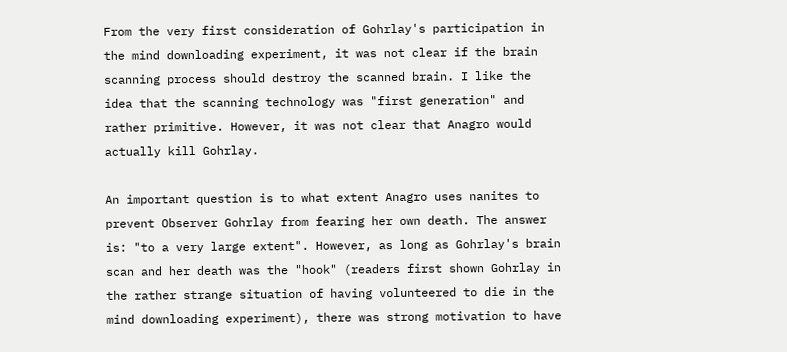From the very first consideration of Gohrlay's participation in the mind downloading experiment, it was not clear if the brain scanning process should destroy the scanned brain. I like the idea that the scanning technology was "first generation" and rather primitive. However, it was not clear that Anagro would actually kill Gohrlay.

An important question is to what extent Anagro uses nanites to prevent Observer Gohrlay from fearing her own death. The answer is: "to a very large extent". However, as long as Gohrlay's brain scan and her death was the "hook" (readers first shown Gohrlay in the rather strange situation of having volunteered to die in the mind downloading experiment), there was strong motivation to have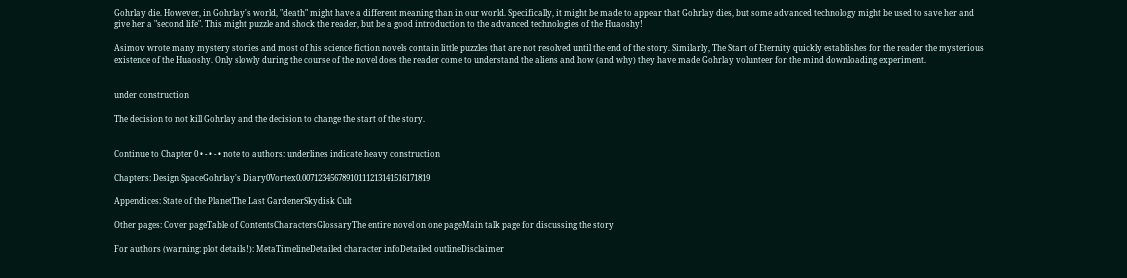Gohrlay die. However, in Gohrlay's world, "death" might have a different meaning than in our world. Specifically, it might be made to appear that Gohrlay dies, but some advanced technology might be used to save her and give her a "second life". This might puzzle and shock the reader, but be a good introduction to the advanced technologies of the Huaoshy!

Asimov wrote many mystery stories and most of his science fiction novels contain little puzzles that are not resolved until the end of the story. Similarly, The Start of Eternity quickly establishes for the reader the mysterious existence of the Huaoshy. Only slowly during the course of the novel does the reader come to understand the aliens and how (and why) they have made Gohrlay volunteer for the mind downloading experiment.


under construction

The decision to not kill Gohrlay and the decision to change the start of the story.


Continue to Chapter 0 • - • - • note to authors: underlines indicate heavy construction

Chapters: Design SpaceGohrlay's Diary0Vortex0.00712345678910111213141516171819

Appendices: State of the PlanetThe Last GardenerSkydisk Cult

Other pages: Cover pageTable of ContentsCharactersGlossaryThe entire novel on one pageMain talk page for discussing the story

For authors (warning: plot details!): MetaTimelineDetailed character infoDetailed outlineDisclaimer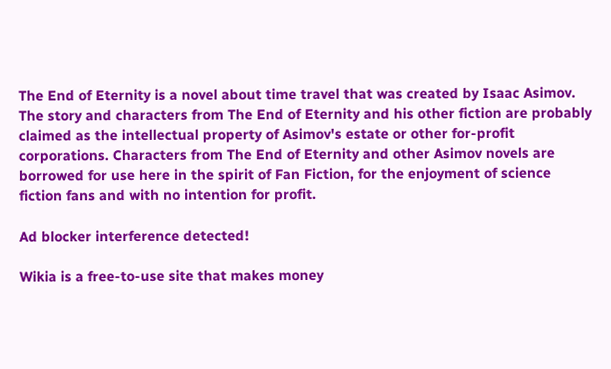The End of Eternity is a novel about time travel that was created by Isaac Asimov. The story and characters from The End of Eternity and his other fiction are probably claimed as the intellectual property of Asimov's estate or other for-profit corporations. Characters from The End of Eternity and other Asimov novels are borrowed for use here in the spirit of Fan Fiction, for the enjoyment of science fiction fans and with no intention for profit.

Ad blocker interference detected!

Wikia is a free-to-use site that makes money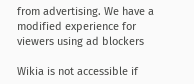from advertising. We have a modified experience for viewers using ad blockers

Wikia is not accessible if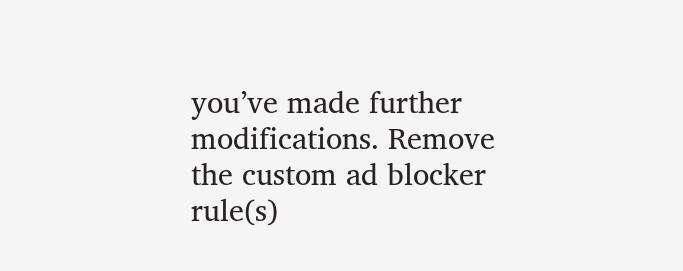you’ve made further modifications. Remove the custom ad blocker rule(s)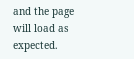and the page will load as expected.